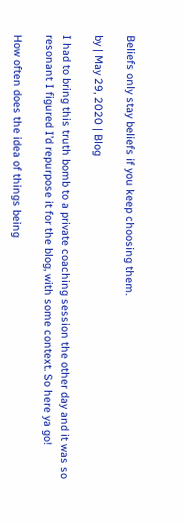Beliefs only stay beliefs if you keep choosing them.

by | May 29, 2020 | Blog

I had to bring this truth bomb to a private coaching session the other day and it was so resonant I figured I’d repurpose it for the blog, with some context. So here ya go!

How often does the idea of things being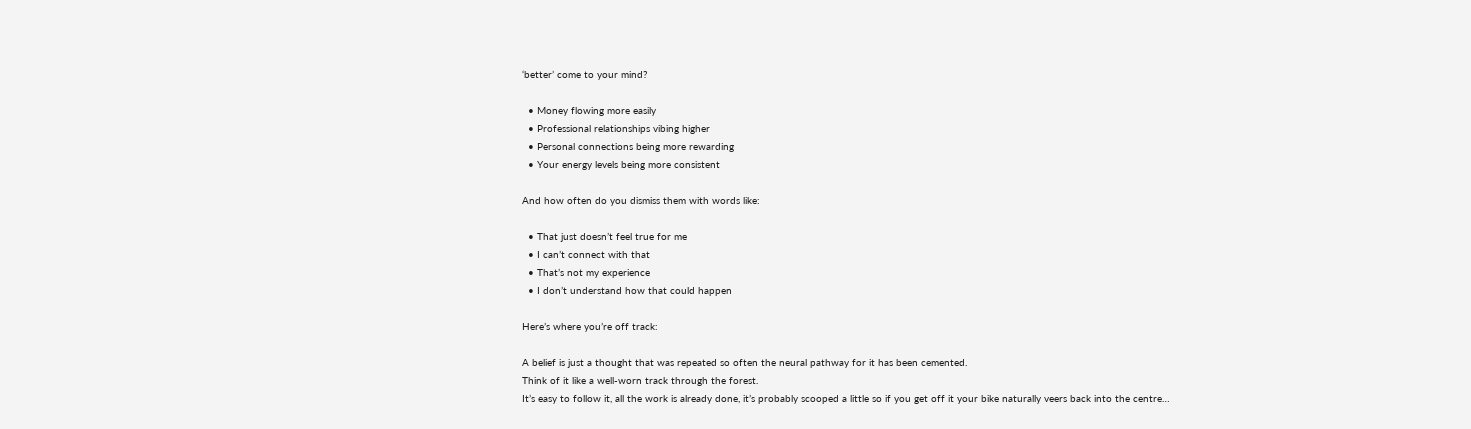‘better’ come to your mind?

  • Money flowing more easily
  • Professional relationships vibing higher
  • Personal connections being more rewarding
  • Your energy levels being more consistent

And how often do you dismiss them with words like:

  • That just doesn’t feel true for me
  • I can’t connect with that
  • That’s not my experience
  • I don’t understand how that could happen

Here’s where you’re off track:

A belief is just a thought that was repeated so often the neural pathway for it has been cemented.
Think of it like a well-worn track through the forest.
It’s easy to follow it, all the work is already done, it’s probably scooped a little so if you get off it your bike naturally veers back into the centre…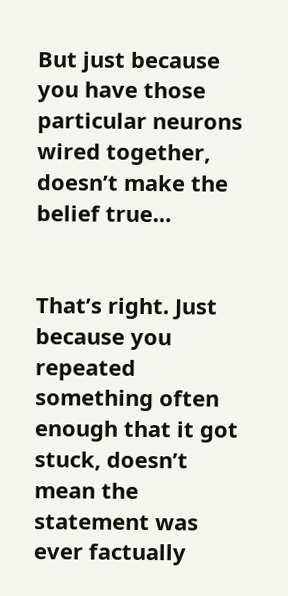But just because you have those particular neurons wired together, doesn’t make the belief true…


That’s right. Just because you repeated something often enough that it got stuck, doesn’t mean the statement was ever factually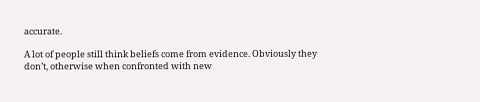accurate.

A lot of people still think beliefs come from evidence. Obviously they don’t, otherwise when confronted with new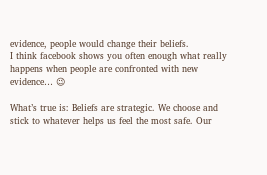evidence, people would change their beliefs.
I think facebook shows you often enough what really happens when people are confronted with new evidence… 😉

What’s true is: Beliefs are strategic. We choose and stick to whatever helps us feel the most safe. Our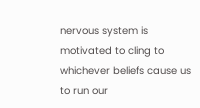nervous system is motivated to cling to whichever beliefs cause us to run our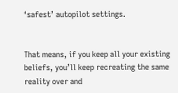‘safest’ autopilot settings.


That means, if you keep all your existing beliefs, you’ll keep recreating the same reality over and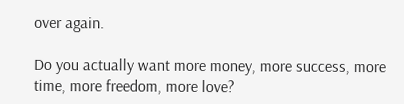over again.

Do you actually want more money, more success, more time, more freedom, more love?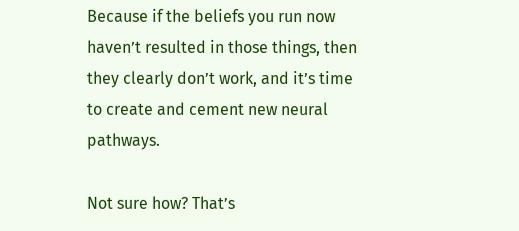Because if the beliefs you run now haven’t resulted in those things, then they clearly don’t work, and it’s time to create and cement new neural pathways.

Not sure how? That’s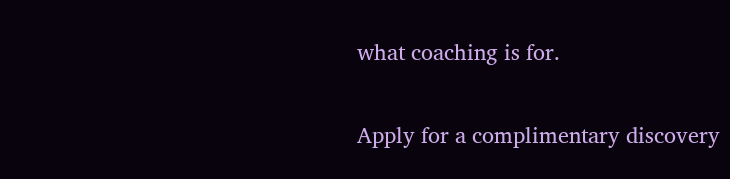what coaching is for.

Apply for a complimentary discovery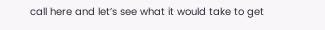call here and let’s see what it would take to get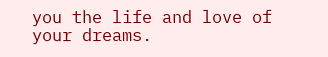you the life and love of your dreams.